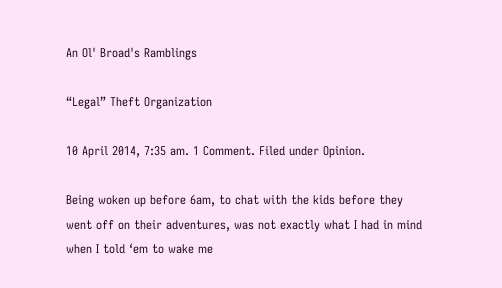An Ol' Broad's Ramblings

“Legal” Theft Organization

10 April 2014, 7:35 am. 1 Comment. Filed under Opinion.

Being woken up before 6am, to chat with the kids before they went off on their adventures, was not exactly what I had in mind when I told ‘em to wake me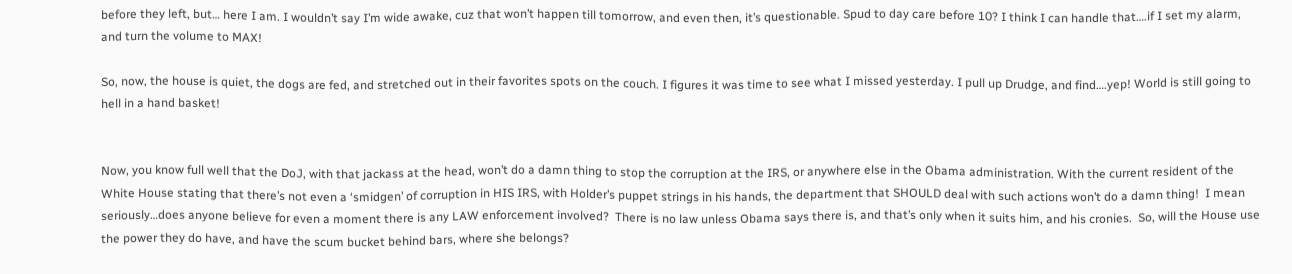before they left, but… here I am. I wouldn’t say I’m wide awake, cuz that won’t happen till tomorrow, and even then, it’s questionable. Spud to day care before 10? I think I can handle that….if I set my alarm, and turn the volume to MAX!

So, now, the house is quiet, the dogs are fed, and stretched out in their favorites spots on the couch. I figures it was time to see what I missed yesterday. I pull up Drudge, and find….yep! World is still going to hell in a hand basket!


Now, you know full well that the DoJ, with that jackass at the head, won’t do a damn thing to stop the corruption at the IRS, or anywhere else in the Obama administration. With the current resident of the White House stating that there’s not even a ‘smidgen’ of corruption in HIS IRS, with Holder’s puppet strings in his hands, the department that SHOULD deal with such actions won’t do a damn thing!  I mean seriously…does anyone believe for even a moment there is any LAW enforcement involved?  There is no law unless Obama says there is, and that’s only when it suits him, and his cronies.  So, will the House use the power they do have, and have the scum bucket behind bars, where she belongs?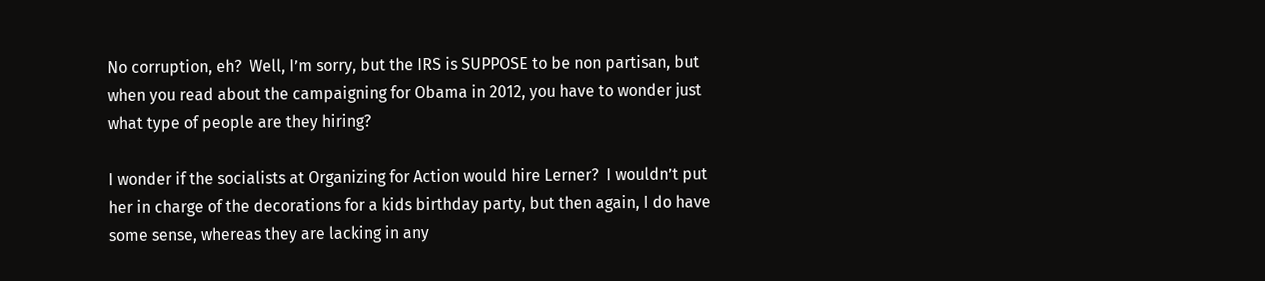No corruption, eh?  Well, I’m sorry, but the IRS is SUPPOSE to be non partisan, but when you read about the campaigning for Obama in 2012, you have to wonder just what type of people are they hiring?

I wonder if the socialists at Organizing for Action would hire Lerner?  I wouldn’t put her in charge of the decorations for a kids birthday party, but then again, I do have some sense, whereas they are lacking in any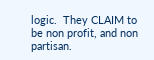logic.  They CLAIM to be non profit, and non partisan.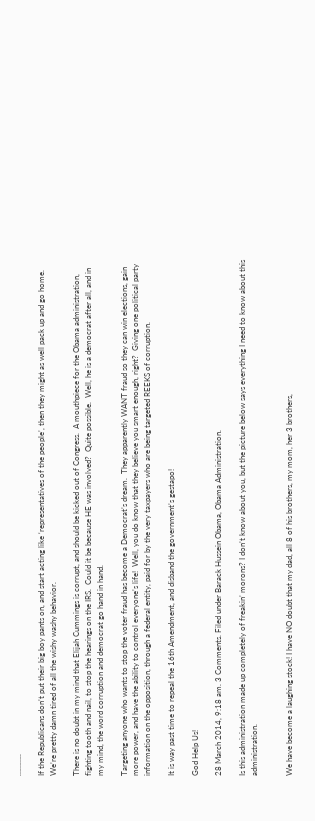………..

If the Republicans don’t put their big boy pants on, and start acting like ‘representatives of the people’, then they might as well pack up and go home.  We’re pretty damn tired of all the wishy washy behavior.

There is no doubt in my mind that Elijah Cummings is corrupt, and should be kicked out of Congress.  A mouthpiece for the Obama administration, fighting tooth and nail, to stop the hearings on the IRS.  Could it be because HE was involved?  Quite possible.  Well, he is a democrat after all, and in my mind, the word corruption and democrat go hand in hand.

Targeting anyone who wants to stop the voter fraud has become a Democrat’s dream.  They apparently WANT fraud so they can win elections, gain more power, and have the ability to control everyone’s life!  Well, you do know that they believe you smart enough, right?  Giving one political party information on the opposition, through a federal entity, paid for by the very taxpayers who are being targeted REEKS of corruption.

It is way past time to repeal the 16th Amendment, and disband the government’s gestapo!

God Help Us!

28 March 2014, 9:18 am. 3 Comments. Filed under Barack Hussein Obama, Obama Administration.

Is this administration made up completely of freakin’ morons? I don’t know about you, but the picture below says everything I need to know about this administration.


We have become a laughing stock! I have NO doubt that my dad, all 8 of his brothers, my mom, her 3 brothers,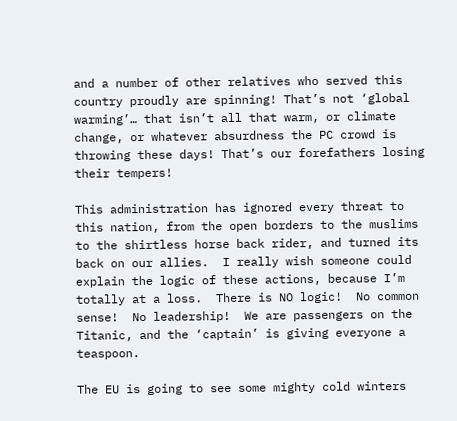and a number of other relatives who served this country proudly are spinning! That’s not ‘global warming’… that isn’t all that warm, or climate change, or whatever absurdness the PC crowd is throwing these days! That’s our forefathers losing their tempers!

This administration has ignored every threat to this nation, from the open borders to the muslims to the shirtless horse back rider, and turned its back on our allies.  I really wish someone could explain the logic of these actions, because I’m totally at a loss.  There is NO logic!  No common sense!  No leadership!  We are passengers on the Titanic, and the ‘captain’ is giving everyone a teaspoon.

The EU is going to see some mighty cold winters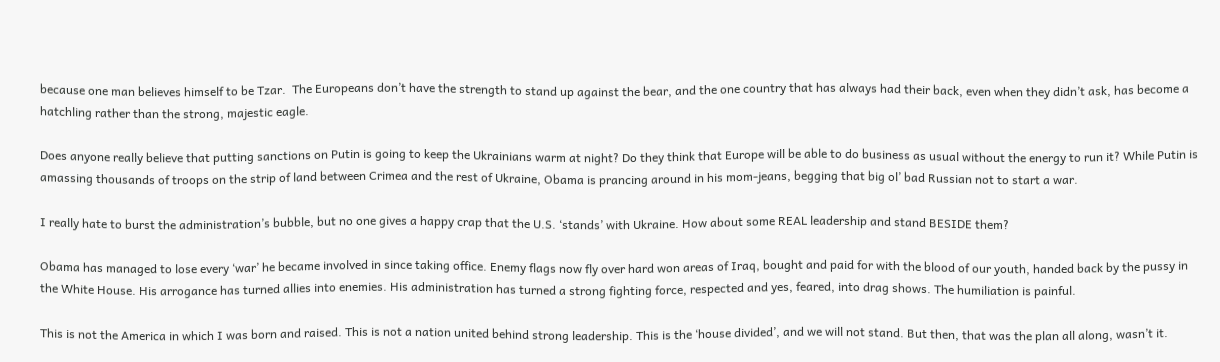because one man believes himself to be Tzar.  The Europeans don’t have the strength to stand up against the bear, and the one country that has always had their back, even when they didn’t ask, has become a hatchling rather than the strong, majestic eagle.

Does anyone really believe that putting sanctions on Putin is going to keep the Ukrainians warm at night? Do they think that Europe will be able to do business as usual without the energy to run it? While Putin is amassing thousands of troops on the strip of land between Crimea and the rest of Ukraine, Obama is prancing around in his mom-jeans, begging that big ol’ bad Russian not to start a war.

I really hate to burst the administration’s bubble, but no one gives a happy crap that the U.S. ‘stands’ with Ukraine. How about some REAL leadership and stand BESIDE them?

Obama has managed to lose every ‘war’ he became involved in since taking office. Enemy flags now fly over hard won areas of Iraq, bought and paid for with the blood of our youth, handed back by the pussy in the White House. His arrogance has turned allies into enemies. His administration has turned a strong fighting force, respected and yes, feared, into drag shows. The humiliation is painful.

This is not the America in which I was born and raised. This is not a nation united behind strong leadership. This is the ‘house divided’, and we will not stand. But then, that was the plan all along, wasn’t it.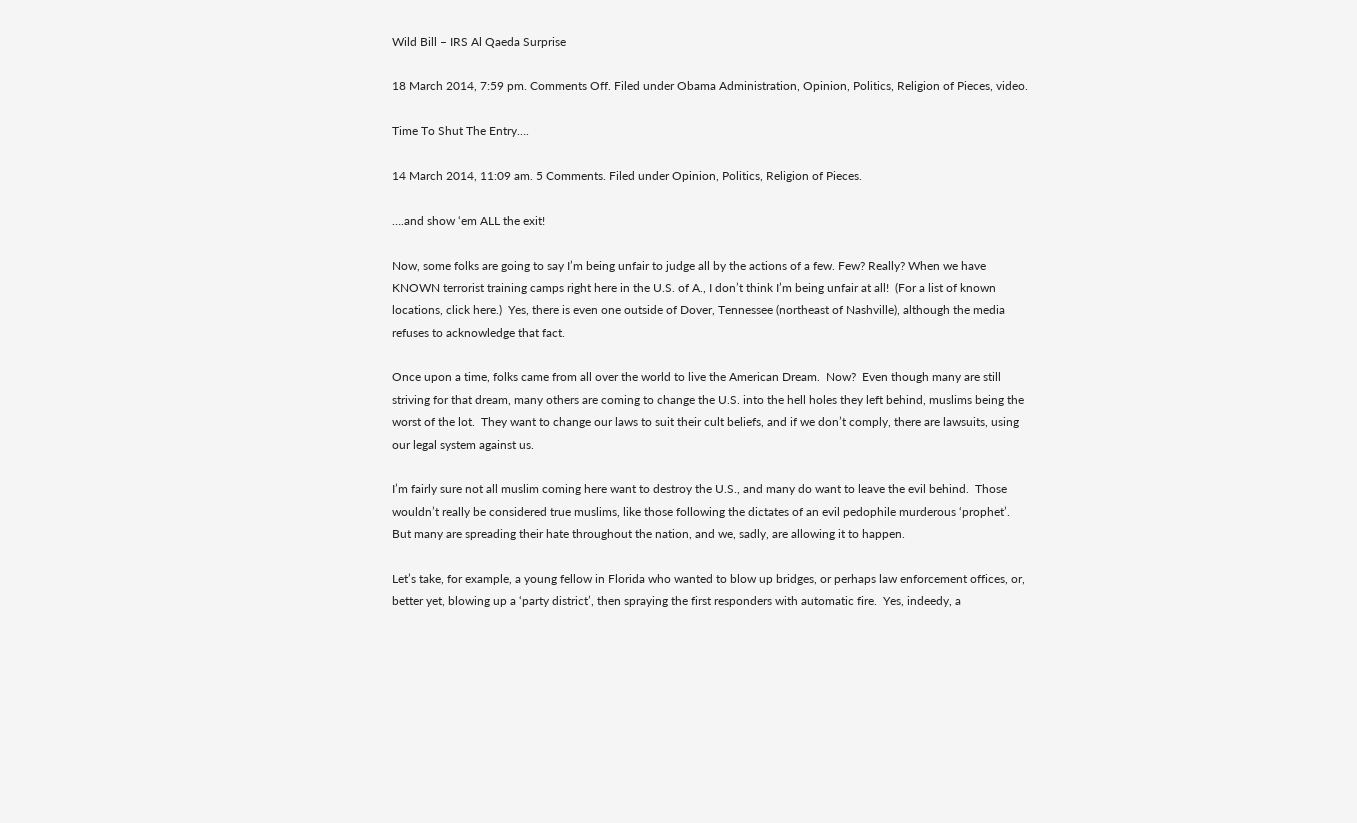Wild Bill – IRS Al Qaeda Surprise

18 March 2014, 7:59 pm. Comments Off. Filed under Obama Administration, Opinion, Politics, Religion of Pieces, video.

Time To Shut The Entry….

14 March 2014, 11:09 am. 5 Comments. Filed under Opinion, Politics, Religion of Pieces.

….and show ‘em ALL the exit!

Now, some folks are going to say I’m being unfair to judge all by the actions of a few. Few? Really? When we have KNOWN terrorist training camps right here in the U.S. of A., I don’t think I’m being unfair at all!  (For a list of known locations, click here.)  Yes, there is even one outside of Dover, Tennessee (northeast of Nashville), although the media refuses to acknowledge that fact.

Once upon a time, folks came from all over the world to live the American Dream.  Now?  Even though many are still striving for that dream, many others are coming to change the U.S. into the hell holes they left behind, muslims being the worst of the lot.  They want to change our laws to suit their cult beliefs, and if we don’t comply, there are lawsuits, using our legal system against us.

I’m fairly sure not all muslim coming here want to destroy the U.S., and many do want to leave the evil behind.  Those wouldn’t really be considered true muslims, like those following the dictates of an evil pedophile murderous ‘prophet’.  But many are spreading their hate throughout the nation, and we, sadly, are allowing it to happen.

Let’s take, for example, a young fellow in Florida who wanted to blow up bridges, or perhaps law enforcement offices, or, better yet, blowing up a ‘party district’, then spraying the first responders with automatic fire.  Yes, indeedy, a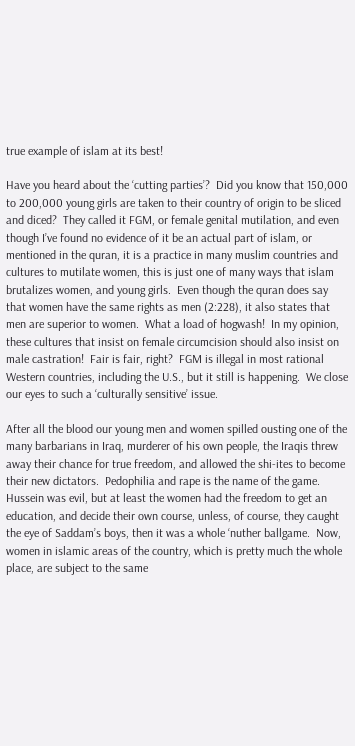true example of islam at its best!

Have you heard about the ‘cutting parties’?  Did you know that 150,000 to 200,000 young girls are taken to their country of origin to be sliced and diced?  They called it FGM, or female genital mutilation, and even though I’ve found no evidence of it be an actual part of islam, or mentioned in the quran, it is a practice in many muslim countries and cultures to mutilate women, this is just one of many ways that islam brutalizes women, and young girls.  Even though the quran does say that women have the same rights as men (2:228), it also states that men are superior to women.  What a load of hogwash!  In my opinion, these cultures that insist on female circumcision should also insist on male castration!  Fair is fair, right?  FGM is illegal in most rational Western countries, including the U.S., but it still is happening.  We close our eyes to such a ‘culturally sensitive’ issue.

After all the blood our young men and women spilled ousting one of the many barbarians in Iraq, murderer of his own people, the Iraqis threw away their chance for true freedom, and allowed the shi-ites to become their new dictators.  Pedophilia and rape is the name of the game.  Hussein was evil, but at least the women had the freedom to get an education, and decide their own course, unless, of course, they caught the eye of Saddam’s boys, then it was a whole ‘nuther ballgame.  Now, women in islamic areas of the country, which is pretty much the whole place, are subject to the same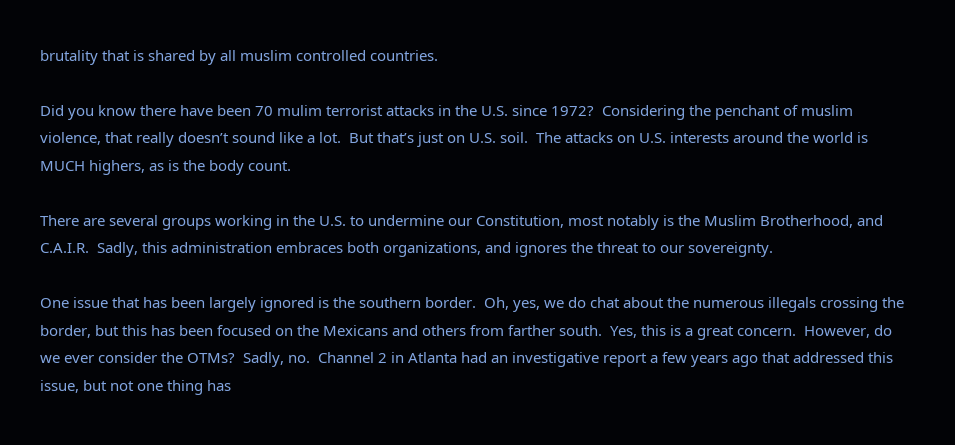brutality that is shared by all muslim controlled countries.

Did you know there have been 70 mulim terrorist attacks in the U.S. since 1972?  Considering the penchant of muslim violence, that really doesn’t sound like a lot.  But that’s just on U.S. soil.  The attacks on U.S. interests around the world is MUCH highers, as is the body count.

There are several groups working in the U.S. to undermine our Constitution, most notably is the Muslim Brotherhood, and C.A.I.R.  Sadly, this administration embraces both organizations, and ignores the threat to our sovereignty.

One issue that has been largely ignored is the southern border.  Oh, yes, we do chat about the numerous illegals crossing the border, but this has been focused on the Mexicans and others from farther south.  Yes, this is a great concern.  However, do we ever consider the OTMs?  Sadly, no.  Channel 2 in Atlanta had an investigative report a few years ago that addressed this issue, but not one thing has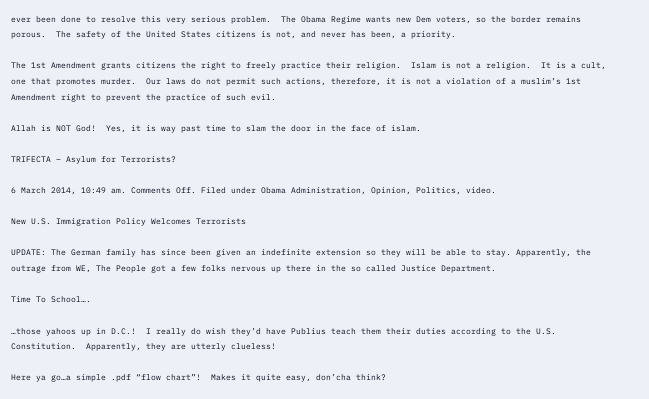ever been done to resolve this very serious problem.  The Obama Regime wants new Dem voters, so the border remains porous.  The safety of the United States citizens is not, and never has been, a priority.

The 1st Amendment grants citizens the right to freely practice their religion.  Islam is not a religion.  It is a cult, one that promotes murder.  Our laws do not permit such actions, therefore, it is not a violation of a muslim’s 1st Amendment right to prevent the practice of such evil.

Allah is NOT God!  Yes, it is way past time to slam the door in the face of islam.

TRIFECTA – Asylum for Terrorists?

6 March 2014, 10:49 am. Comments Off. Filed under Obama Administration, Opinion, Politics, video.

New U.S. Immigration Policy Welcomes Terrorists

UPDATE: The German family has since been given an indefinite extension so they will be able to stay. Apparently, the outrage from WE, The People got a few folks nervous up there in the so called Justice Department.

Time To School….

…those yahoos up in D.C.!  I really do wish they’d have Publius teach them their duties according to the U.S. Constitution.  Apparently, they are utterly clueless!

Here ya go…a simple .pdf “flow chart”!  Makes it quite easy, don’cha think?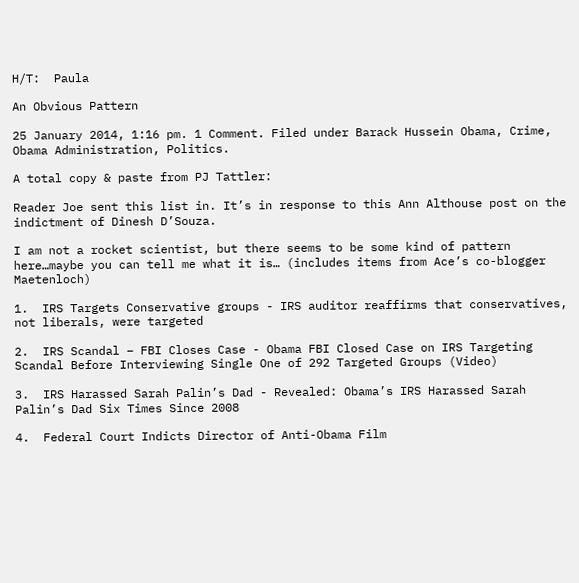H/T:  Paula

An Obvious Pattern

25 January 2014, 1:16 pm. 1 Comment. Filed under Barack Hussein Obama, Crime, Obama Administration, Politics.

A total copy & paste from PJ Tattler:

Reader Joe sent this list in. It’s in response to this Ann Althouse post on the indictment of Dinesh D’Souza.

I am not a rocket scientist, but there seems to be some kind of pattern here…maybe you can tell me what it is… (includes items from Ace’s co-blogger Maetenloch)

1.  IRS Targets Conservative groups - IRS auditor reaffirms that conservatives, not liberals, were targeted

2.  IRS Scandal – FBI Closes Case - Obama FBI Closed Case on IRS Targeting Scandal Before Interviewing Single One of 292 Targeted Groups (Video)

3.  IRS Harassed Sarah Palin’s Dad - Revealed: Obama’s IRS Harassed Sarah Palin’s Dad Six Times Since 2008

4.  Federal Court Indicts Director of Anti-Obama Film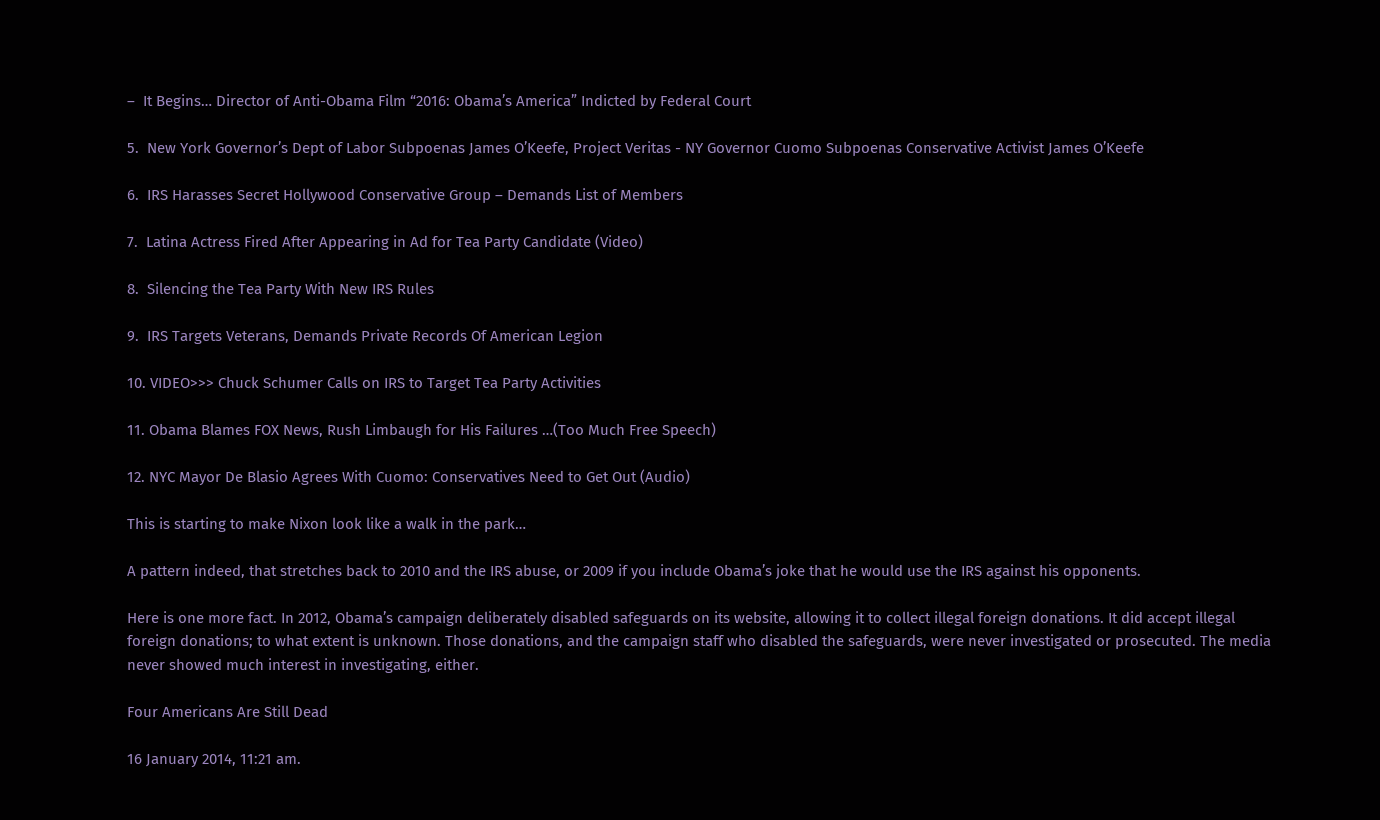–  It Begins… Director of Anti-Obama Film “2016: Obama’s America” Indicted by Federal Court

5.  New York Governor’s Dept of Labor Subpoenas James O’Keefe, Project Veritas - NY Governor Cuomo Subpoenas Conservative Activist James O’Keefe

6.  IRS Harasses Secret Hollywood Conservative Group – Demands List of Members

7.  Latina Actress Fired After Appearing in Ad for Tea Party Candidate (Video)

8.  Silencing the Tea Party With New IRS Rules

9.  IRS Targets Veterans, Demands Private Records Of American Legion

10. VIDEO>>> Chuck Schumer Calls on IRS to Target Tea Party Activities

11. Obama Blames FOX News, Rush Limbaugh for His Failures …(Too Much Free Speech)

12. NYC Mayor De Blasio Agrees With Cuomo: Conservatives Need to Get Out (Audio)

This is starting to make Nixon look like a walk in the park…

A pattern indeed, that stretches back to 2010 and the IRS abuse, or 2009 if you include Obama’s joke that he would use the IRS against his opponents.

Here is one more fact. In 2012, Obama’s campaign deliberately disabled safeguards on its website, allowing it to collect illegal foreign donations. It did accept illegal foreign donations; to what extent is unknown. Those donations, and the campaign staff who disabled the safeguards, were never investigated or prosecuted. The media never showed much interest in investigating, either.

Four Americans Are Still Dead

16 January 2014, 11:21 am.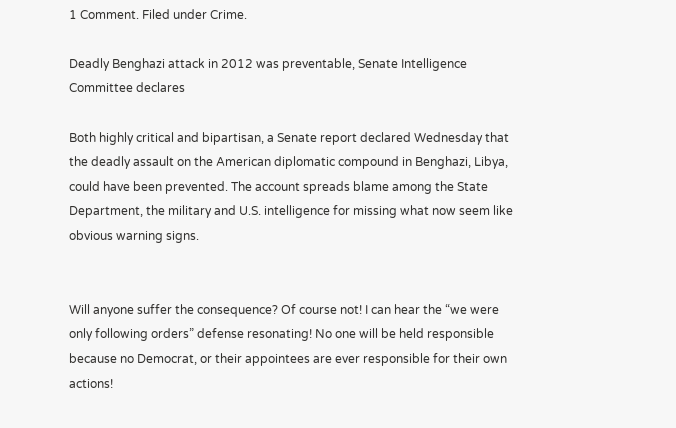1 Comment. Filed under Crime.

Deadly Benghazi attack in 2012 was preventable, Senate Intelligence Committee declares

Both highly critical and bipartisan, a Senate report declared Wednesday that the deadly assault on the American diplomatic compound in Benghazi, Libya, could have been prevented. The account spreads blame among the State Department, the military and U.S. intelligence for missing what now seem like obvious warning signs.


Will anyone suffer the consequence? Of course not! I can hear the “we were only following orders” defense resonating! No one will be held responsible because no Democrat, or their appointees are ever responsible for their own actions!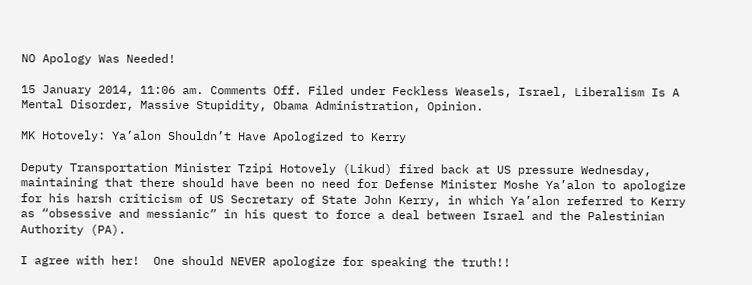NO Apology Was Needed!

15 January 2014, 11:06 am. Comments Off. Filed under Feckless Weasels, Israel, Liberalism Is A Mental Disorder, Massive Stupidity, Obama Administration, Opinion.

MK Hotovely: Ya’alon Shouldn’t Have Apologized to Kerry

Deputy Transportation Minister Tzipi Hotovely (Likud) fired back at US pressure Wednesday, maintaining that there should have been no need for Defense Minister Moshe Ya’alon to apologize for his harsh criticism of US Secretary of State John Kerry, in which Ya’alon referred to Kerry as “obsessive and messianic” in his quest to force a deal between Israel and the Palestinian Authority (PA).

I agree with her!  One should NEVER apologize for speaking the truth!!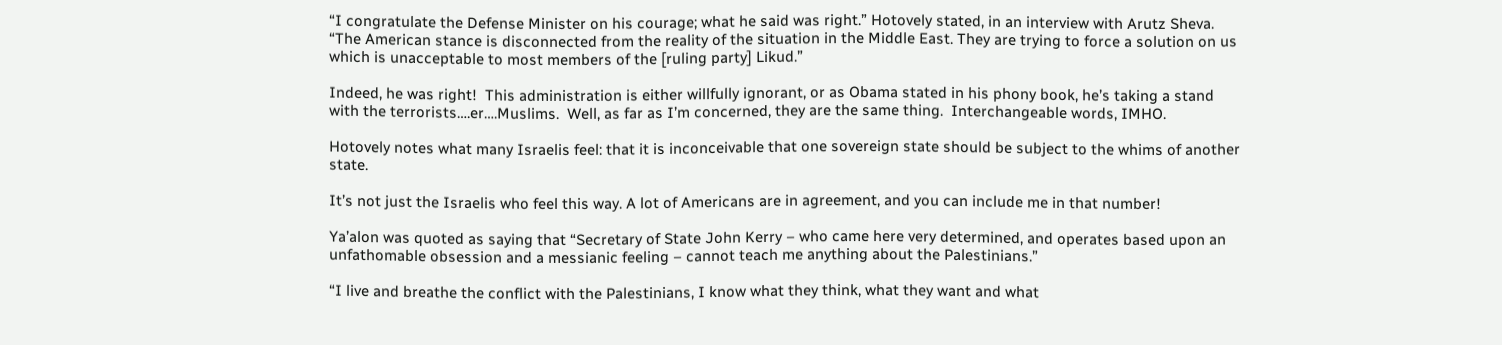“I congratulate the Defense Minister on his courage; what he said was right.” Hotovely stated, in an interview with Arutz Sheva. “The American stance is disconnected from the reality of the situation in the Middle East. They are trying to force a solution on us which is unacceptable to most members of the [ruling party] Likud.”

Indeed, he was right!  This administration is either willfully ignorant, or as Obama stated in his phony book, he’s taking a stand with the terrorists….er….Muslims.  Well, as far as I’m concerned, they are the same thing.  Interchangeable words, IMHO.

Hotovely notes what many Israelis feel: that it is inconceivable that one sovereign state should be subject to the whims of another state.

It’s not just the Israelis who feel this way. A lot of Americans are in agreement, and you can include me in that number!

Ya’alon was quoted as saying that “Secretary of State John Kerry – who came here very determined, and operates based upon an unfathomable obsession and a messianic feeling – cannot teach me anything about the Palestinians.”

“I live and breathe the conflict with the Palestinians, I know what they think, what they want and what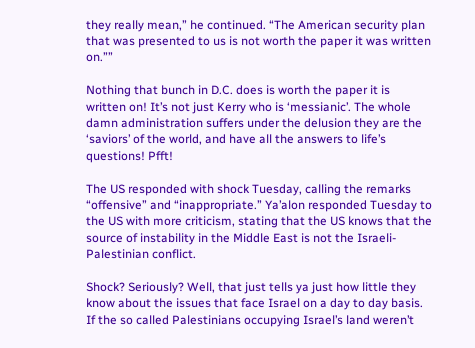they really mean,” he continued. “The American security plan that was presented to us is not worth the paper it was written on.””

Nothing that bunch in D.C. does is worth the paper it is written on! It’s not just Kerry who is ‘messianic’. The whole damn administration suffers under the delusion they are the ‘saviors’ of the world, and have all the answers to life’s questions! Pfft!

The US responded with shock Tuesday, calling the remarks “offensive” and “inappropriate.” Ya’alon responded Tuesday to the US with more criticism, stating that the US knows that the source of instability in the Middle East is not the Israeli-Palestinian conflict.

Shock? Seriously? Well, that just tells ya just how little they know about the issues that face Israel on a day to day basis. If the so called Palestinians occupying Israel’s land weren’t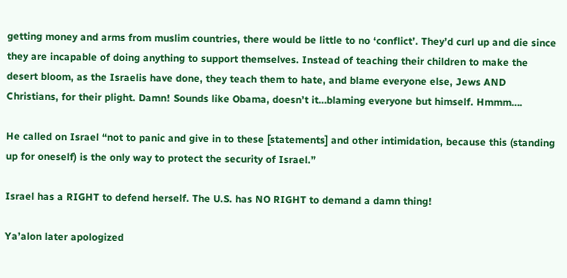getting money and arms from muslim countries, there would be little to no ‘conflict’. They’d curl up and die since they are incapable of doing anything to support themselves. Instead of teaching their children to make the desert bloom, as the Israelis have done, they teach them to hate, and blame everyone else, Jews AND Christians, for their plight. Damn! Sounds like Obama, doesn’t it…blaming everyone but himself. Hmmm….

He called on Israel “not to panic and give in to these [statements] and other intimidation, because this (standing up for oneself) is the only way to protect the security of Israel.”

Israel has a RIGHT to defend herself. The U.S. has NO RIGHT to demand a damn thing!

Ya’alon later apologized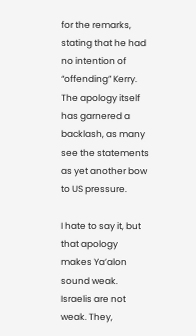for the remarks, stating that he had no intention of “offending” Kerry. The apology itself has garnered a backlash, as many see the statements as yet another bow to US pressure.

I hate to say it, but that apology makes Ya’alon sound weak. Israelis are not weak. They,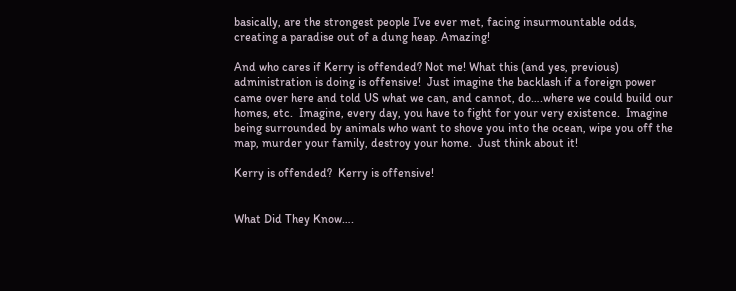basically, are the strongest people I’ve ever met, facing insurmountable odds, creating a paradise out of a dung heap. Amazing!

And who cares if Kerry is offended? Not me! What this (and yes, previous) administration is doing is offensive!  Just imagine the backlash if a foreign power came over here and told US what we can, and cannot, do….where we could build our homes, etc.  Imagine, every day, you have to fight for your very existence.  Imagine being surrounded by animals who want to shove you into the ocean, wipe you off the map, murder your family, destroy your home.  Just think about it!

Kerry is offended?  Kerry is offensive!


What Did They Know….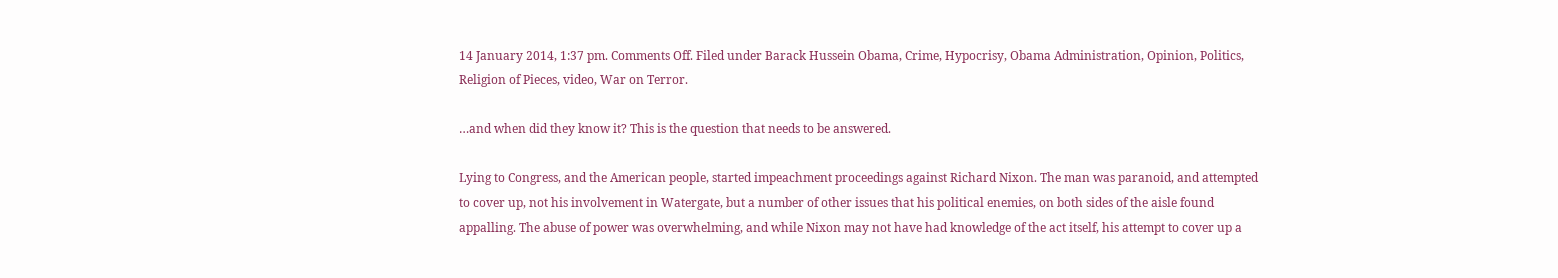14 January 2014, 1:37 pm. Comments Off. Filed under Barack Hussein Obama, Crime, Hypocrisy, Obama Administration, Opinion, Politics, Religion of Pieces, video, War on Terror.

…and when did they know it? This is the question that needs to be answered.

Lying to Congress, and the American people, started impeachment proceedings against Richard Nixon. The man was paranoid, and attempted to cover up, not his involvement in Watergate, but a number of other issues that his political enemies, on both sides of the aisle found appalling. The abuse of power was overwhelming, and while Nixon may not have had knowledge of the act itself, his attempt to cover up a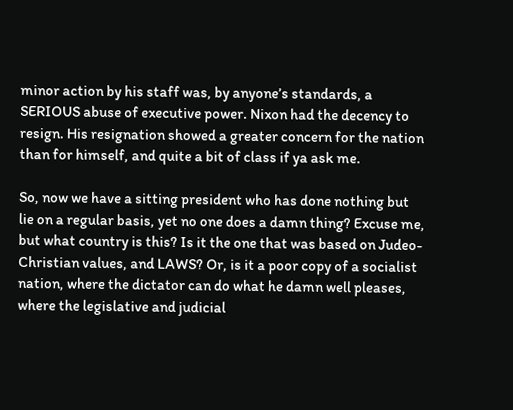minor action by his staff was, by anyone’s standards, a SERIOUS abuse of executive power. Nixon had the decency to resign. His resignation showed a greater concern for the nation than for himself, and quite a bit of class if ya ask me.

So, now we have a sitting president who has done nothing but lie on a regular basis, yet no one does a damn thing? Excuse me, but what country is this? Is it the one that was based on Judeo-Christian values, and LAWS? Or, is it a poor copy of a socialist nation, where the dictator can do what he damn well pleases, where the legislative and judicial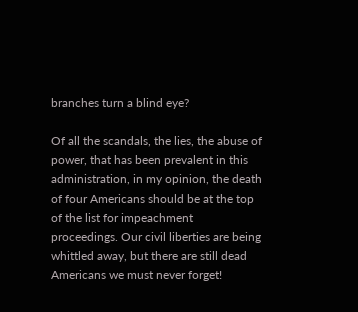branches turn a blind eye?

Of all the scandals, the lies, the abuse of power, that has been prevalent in this administration, in my opinion, the death of four Americans should be at the top of the list for impeachment proceedings. Our civil liberties are being whittled away, but there are still dead Americans we must never forget!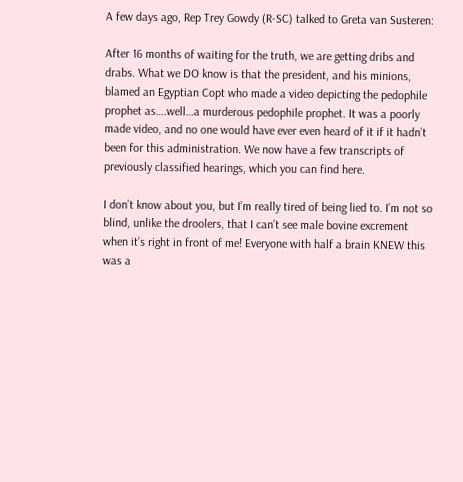A few days ago, Rep Trey Gowdy (R-SC) talked to Greta van Susteren:

After 16 months of waiting for the truth, we are getting dribs and drabs. What we DO know is that the president, and his minions, blamed an Egyptian Copt who made a video depicting the pedophile prophet as….well…a murderous pedophile prophet. It was a poorly made video, and no one would have ever even heard of it if it hadn’t been for this administration. We now have a few transcripts of previously classified hearings, which you can find here.

I don’t know about you, but I’m really tired of being lied to. I’m not so blind, unlike the droolers, that I can’t see male bovine excrement when it’s right in front of me! Everyone with half a brain KNEW this was a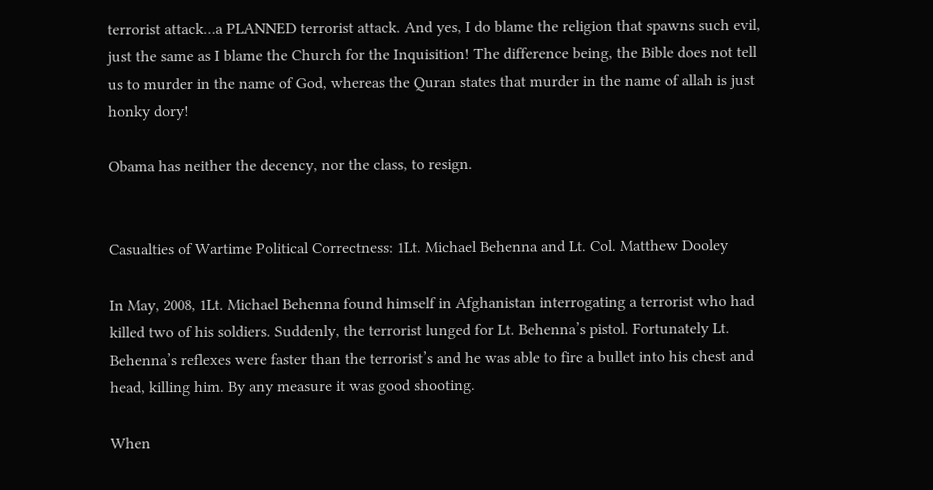terrorist attack…a PLANNED terrorist attack. And yes, I do blame the religion that spawns such evil, just the same as I blame the Church for the Inquisition! The difference being, the Bible does not tell us to murder in the name of God, whereas the Quran states that murder in the name of allah is just honky dory!

Obama has neither the decency, nor the class, to resign.


Casualties of Wartime Political Correctness: 1Lt. Michael Behenna and Lt. Col. Matthew Dooley

In May, 2008, 1Lt. Michael Behenna found himself in Afghanistan interrogating a terrorist who had killed two of his soldiers. Suddenly, the terrorist lunged for Lt. Behenna’s pistol. Fortunately Lt. Behenna’s reflexes were faster than the terrorist’s and he was able to fire a bullet into his chest and head, killing him. By any measure it was good shooting.

When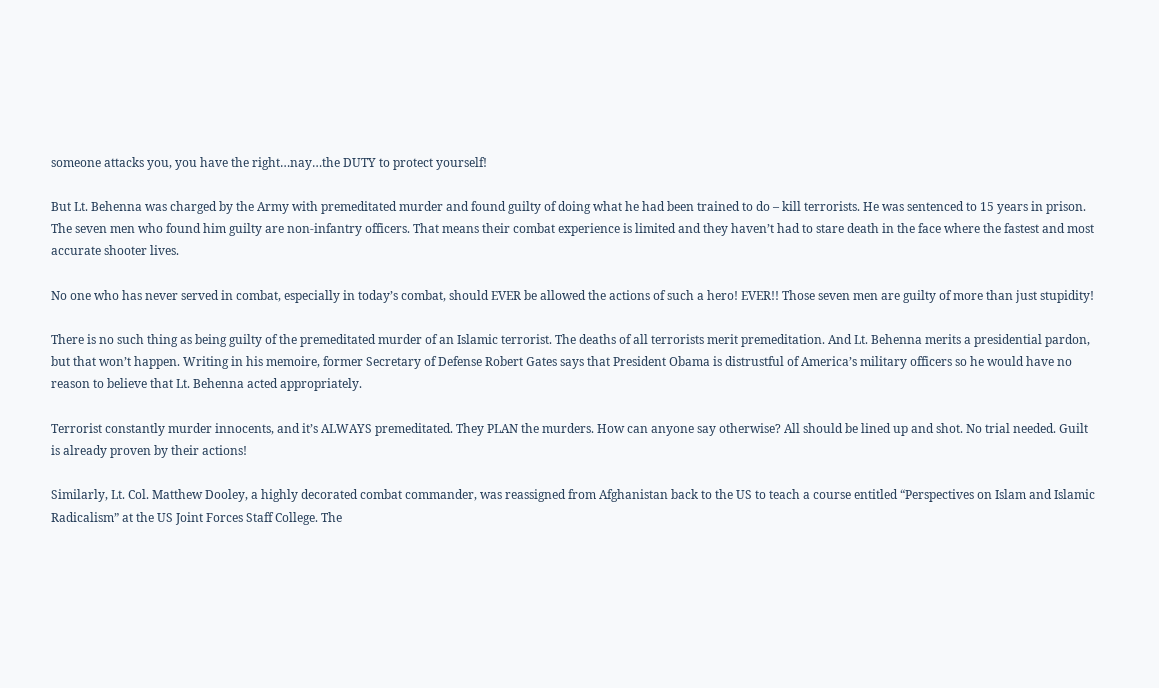someone attacks you, you have the right…nay…the DUTY to protect yourself!

But Lt. Behenna was charged by the Army with premeditated murder and found guilty of doing what he had been trained to do – kill terrorists. He was sentenced to 15 years in prison. The seven men who found him guilty are non-infantry officers. That means their combat experience is limited and they haven’t had to stare death in the face where the fastest and most accurate shooter lives.

No one who has never served in combat, especially in today’s combat, should EVER be allowed the actions of such a hero! EVER!! Those seven men are guilty of more than just stupidity!

There is no such thing as being guilty of the premeditated murder of an Islamic terrorist. The deaths of all terrorists merit premeditation. And Lt. Behenna merits a presidential pardon, but that won’t happen. Writing in his memoire, former Secretary of Defense Robert Gates says that President Obama is distrustful of America’s military officers so he would have no reason to believe that Lt. Behenna acted appropriately.

Terrorist constantly murder innocents, and it’s ALWAYS premeditated. They PLAN the murders. How can anyone say otherwise? All should be lined up and shot. No trial needed. Guilt is already proven by their actions!

Similarly, Lt. Col. Matthew Dooley, a highly decorated combat commander, was reassigned from Afghanistan back to the US to teach a course entitled “Perspectives on Islam and Islamic Radicalism” at the US Joint Forces Staff College. The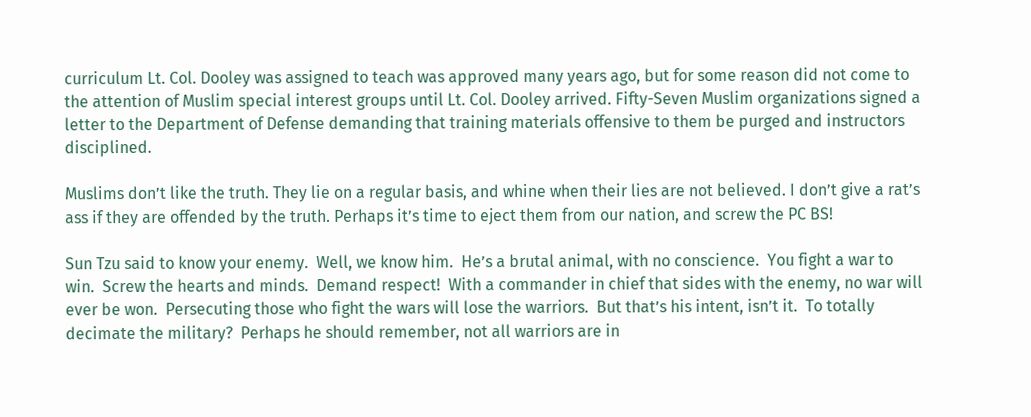curriculum Lt. Col. Dooley was assigned to teach was approved many years ago, but for some reason did not come to the attention of Muslim special interest groups until Lt. Col. Dooley arrived. Fifty-Seven Muslim organizations signed a letter to the Department of Defense demanding that training materials offensive to them be purged and instructors disciplined.

Muslims don’t like the truth. They lie on a regular basis, and whine when their lies are not believed. I don’t give a rat’s ass if they are offended by the truth. Perhaps it’s time to eject them from our nation, and screw the PC BS!

Sun Tzu said to know your enemy.  Well, we know him.  He’s a brutal animal, with no conscience.  You fight a war to win.  Screw the hearts and minds.  Demand respect!  With a commander in chief that sides with the enemy, no war will ever be won.  Persecuting those who fight the wars will lose the warriors.  But that’s his intent, isn’t it.  To totally decimate the military?  Perhaps he should remember, not all warriors are in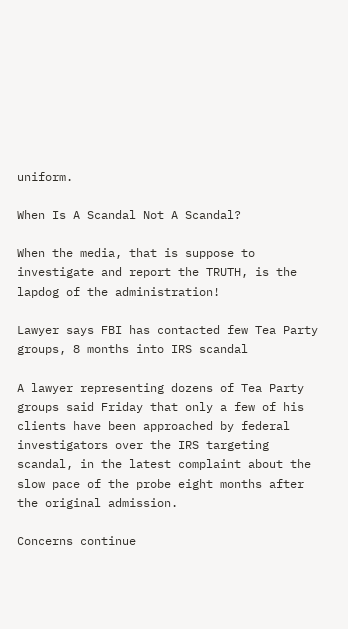uniform.

When Is A Scandal Not A Scandal?

When the media, that is suppose to investigate and report the TRUTH, is the lapdog of the administration!

Lawyer says FBI has contacted few Tea Party groups, 8 months into IRS scandal

A lawyer representing dozens of Tea Party groups said Friday that only a few of his clients have been approached by federal investigators over the IRS targeting scandal, in the latest complaint about the slow pace of the probe eight months after the original admission.

Concerns continue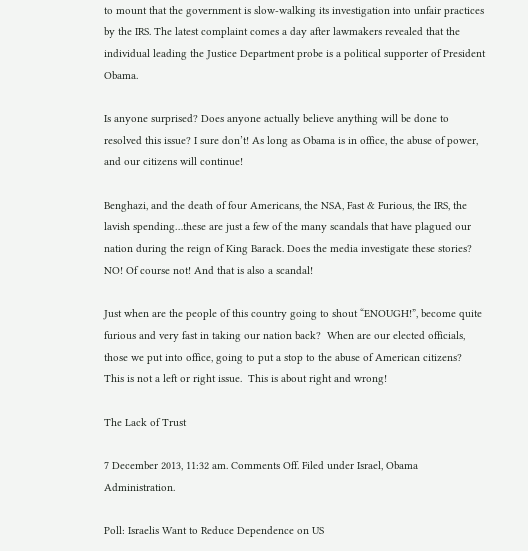to mount that the government is slow-walking its investigation into unfair practices by the IRS. The latest complaint comes a day after lawmakers revealed that the individual leading the Justice Department probe is a political supporter of President Obama.

Is anyone surprised? Does anyone actually believe anything will be done to resolved this issue? I sure don’t! As long as Obama is in office, the abuse of power, and our citizens will continue!

Benghazi, and the death of four Americans, the NSA, Fast & Furious, the IRS, the lavish spending…these are just a few of the many scandals that have plagued our nation during the reign of King Barack. Does the media investigate these stories? NO! Of course not! And that is also a scandal!

Just when are the people of this country going to shout “ENOUGH!”, become quite furious and very fast in taking our nation back?  When are our elected officials, those we put into office, going to put a stop to the abuse of American citizens?  This is not a left or right issue.  This is about right and wrong!

The Lack of Trust

7 December 2013, 11:32 am. Comments Off. Filed under Israel, Obama Administration.

Poll: Israelis Want to Reduce Dependence on US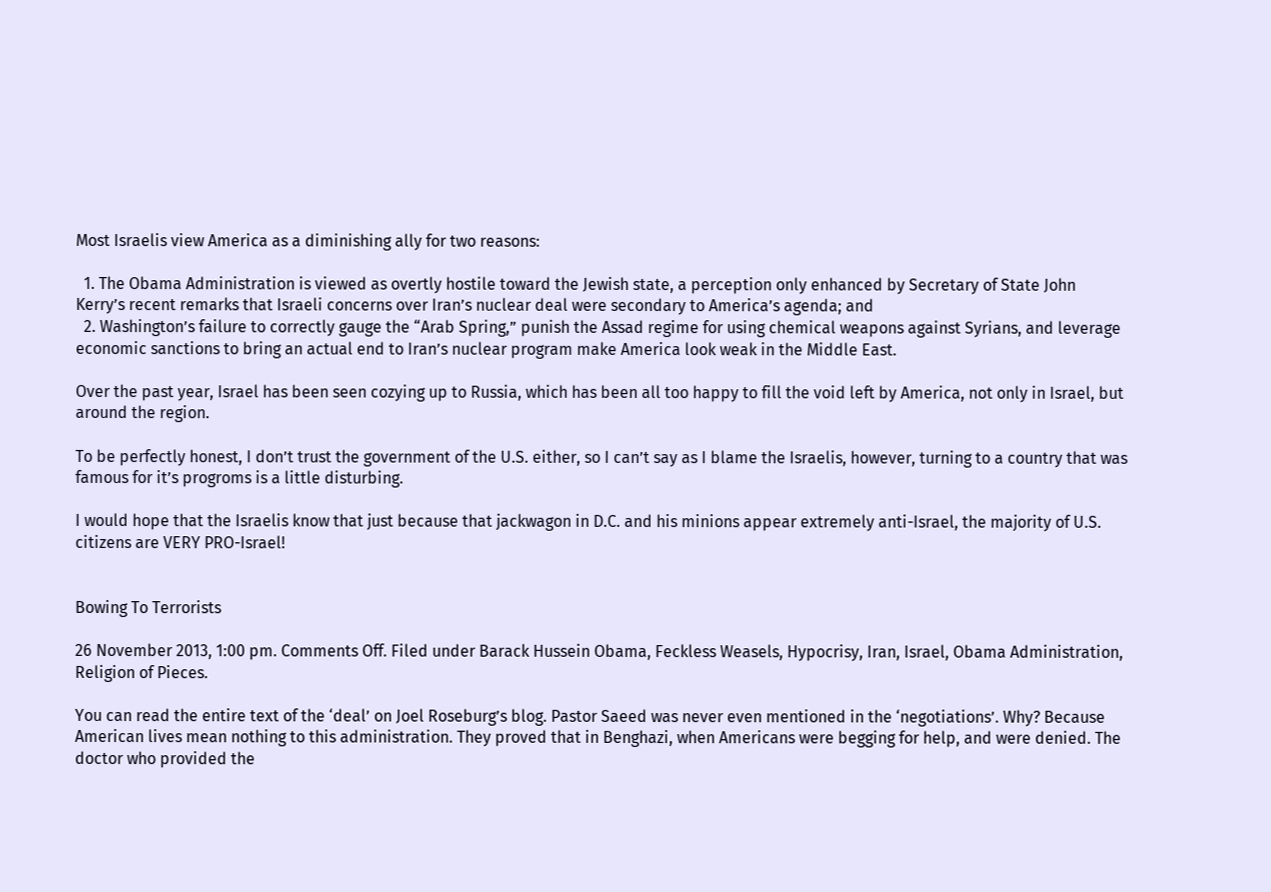Most Israelis view America as a diminishing ally for two reasons:

  1. The Obama Administration is viewed as overtly hostile toward the Jewish state, a perception only enhanced by Secretary of State John Kerry’s recent remarks that Israeli concerns over Iran’s nuclear deal were secondary to America’s agenda; and
  2. Washington’s failure to correctly gauge the “Arab Spring,” punish the Assad regime for using chemical weapons against Syrians, and leverage economic sanctions to bring an actual end to Iran’s nuclear program make America look weak in the Middle East.

Over the past year, Israel has been seen cozying up to Russia, which has been all too happy to fill the void left by America, not only in Israel, but around the region.

To be perfectly honest, I don’t trust the government of the U.S. either, so I can’t say as I blame the Israelis, however, turning to a country that was famous for it’s progroms is a little disturbing.

I would hope that the Israelis know that just because that jackwagon in D.C. and his minions appear extremely anti-Israel, the majority of U.S. citizens are VERY PRO-Israel!


Bowing To Terrorists

26 November 2013, 1:00 pm. Comments Off. Filed under Barack Hussein Obama, Feckless Weasels, Hypocrisy, Iran, Israel, Obama Administration, Religion of Pieces.

You can read the entire text of the ‘deal’ on Joel Roseburg’s blog. Pastor Saeed was never even mentioned in the ‘negotiations’. Why? Because American lives mean nothing to this administration. They proved that in Benghazi, when Americans were begging for help, and were denied. The doctor who provided the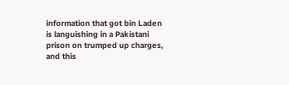information that got bin Laden is languishing in a Pakistani prison on trumped up charges, and this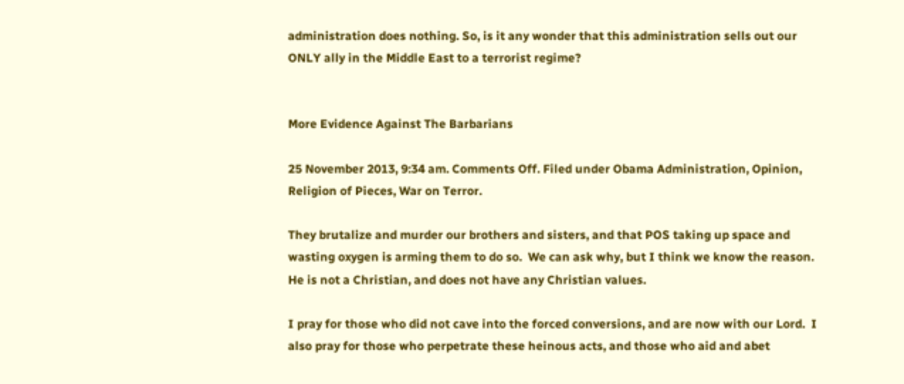administration does nothing. So, is it any wonder that this administration sells out our ONLY ally in the Middle East to a terrorist regime?


More Evidence Against The Barbarians

25 November 2013, 9:34 am. Comments Off. Filed under Obama Administration, Opinion, Religion of Pieces, War on Terror.

They brutalize and murder our brothers and sisters, and that POS taking up space and wasting oxygen is arming them to do so.  We can ask why, but I think we know the reason.  He is not a Christian, and does not have any Christian values.

I pray for those who did not cave into the forced conversions, and are now with our Lord.  I also pray for those who perpetrate these heinous acts, and those who aid and abet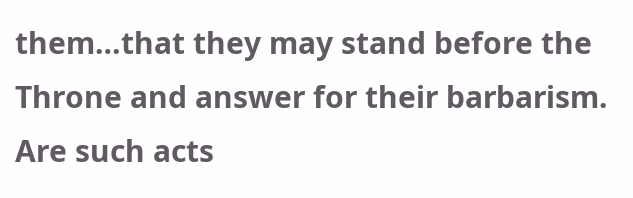them…that they may stand before the Throne and answer for their barbarism.  Are such acts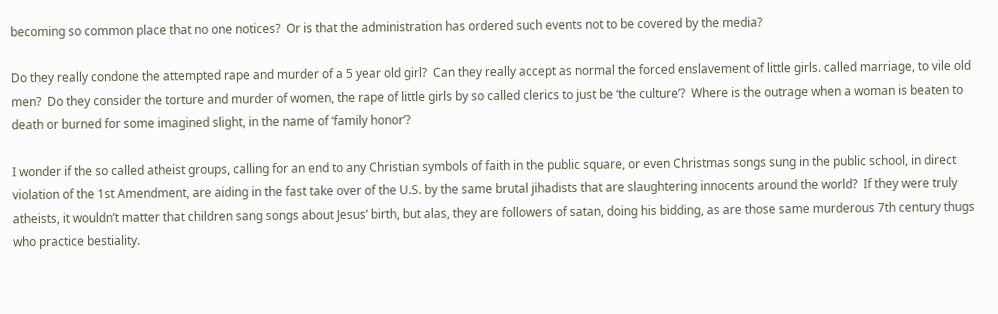becoming so common place that no one notices?  Or is that the administration has ordered such events not to be covered by the media?

Do they really condone the attempted rape and murder of a 5 year old girl?  Can they really accept as normal the forced enslavement of little girls. called marriage, to vile old men?  Do they consider the torture and murder of women, the rape of little girls by so called clerics to just be ‘the culture’?  Where is the outrage when a woman is beaten to death or burned for some imagined slight, in the name of ‘family honor’?

I wonder if the so called atheist groups, calling for an end to any Christian symbols of faith in the public square, or even Christmas songs sung in the public school, in direct violation of the 1st Amendment, are aiding in the fast take over of the U.S. by the same brutal jihadists that are slaughtering innocents around the world?  If they were truly atheists, it wouldn’t matter that children sang songs about Jesus’ birth, but alas, they are followers of satan, doing his bidding, as are those same murderous 7th century thugs who practice bestiality.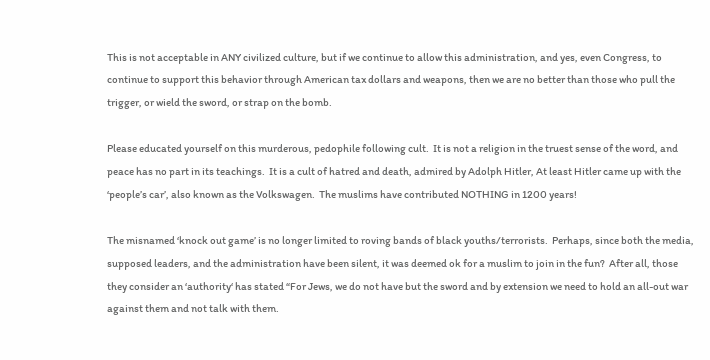This is not acceptable in ANY civilized culture, but if we continue to allow this administration, and yes, even Congress, to continue to support this behavior through American tax dollars and weapons, then we are no better than those who pull the trigger, or wield the sword, or strap on the bomb.

Please educated yourself on this murderous, pedophile following cult.  It is not a religion in the truest sense of the word, and peace has no part in its teachings.  It is a cult of hatred and death, admired by Adolph Hitler, At least Hitler came up with the ‘people’s car’, also known as the Volkswagen.  The muslims have contributed NOTHING in 1200 years!

The misnamed ‘knock out game’ is no longer limited to roving bands of black youths/terrorists.  Perhaps, since both the media, supposed leaders, and the administration have been silent, it was deemed ok for a muslim to join in the fun?  After all, those they consider an ‘authority‘ has stated “For Jews, we do not have but the sword and by extension we need to hold an all-out war against them and not talk with them.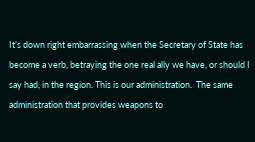It’s down right embarrassing when the Secretary of State has become a verb, betraying the one real ally we have, or should I say had, in the region. This is our administration.  The same administration that provides weapons to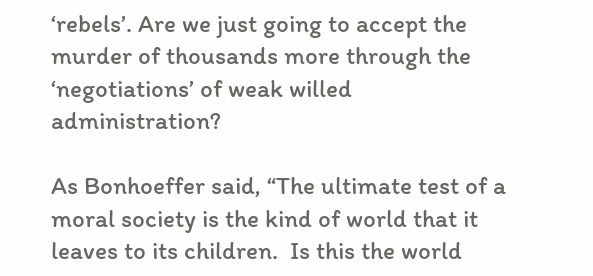‘rebels’. Are we just going to accept the murder of thousands more through the ‘negotiations’ of weak willed administration?

As Bonhoeffer said, “The ultimate test of a moral society is the kind of world that it leaves to its children.  Is this the world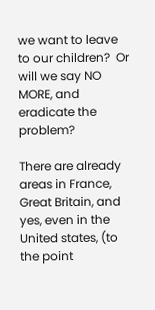we want to leave to our children?  Or will we say NO MORE, and eradicate the problem?

There are already areas in France, Great Britain, and yes, even in the United states, (to the point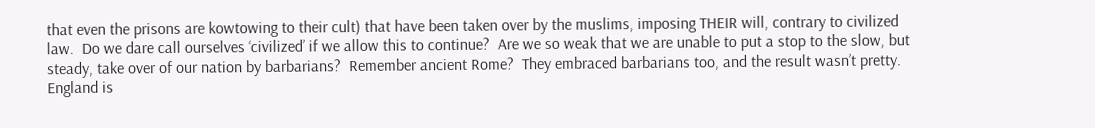that even the prisons are kowtowing to their cult) that have been taken over by the muslims, imposing THEIR will, contrary to civilized law.  Do we dare call ourselves ‘civilized’ if we allow this to continue?  Are we so weak that we are unable to put a stop to the slow, but steady, take over of our nation by barbarians?  Remember ancient Rome?  They embraced barbarians too, and the result wasn’t pretty. England is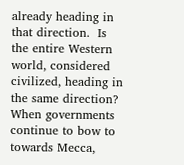already heading in that direction.  Is the entire Western world, considered civilized, heading in the same direction?  When governments continue to bow to towards Mecca,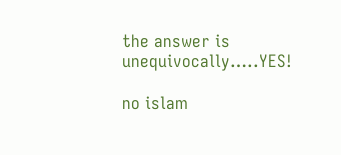the answer is unequivocally…..YES!

no islam